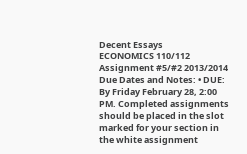Decent Essays
ECONOMICS 110/112 Assignment #5/#2 2013/2014 Due Dates and Notes: • DUE: By Friday February 28, 2:00 PM. Completed assignments should be placed in the slot marked for your section in the white assignment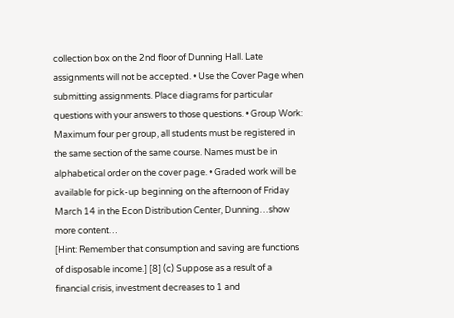collection box on the 2nd floor of Dunning Hall. Late assignments will not be accepted. • Use the Cover Page when submitting assignments. Place diagrams for particular questions with your answers to those questions. • Group Work: Maximum four per group, all students must be registered in the same section of the same course. Names must be in alphabetical order on the cover page. • Graded work will be available for pick-up beginning on the afternoon of Friday March 14 in the Econ Distribution Center, Dunning…show more content…
[Hint: Remember that consumption and saving are functions of disposable income.] [8] (c) Suppose as a result of a financial crisis, investment decreases to 1 and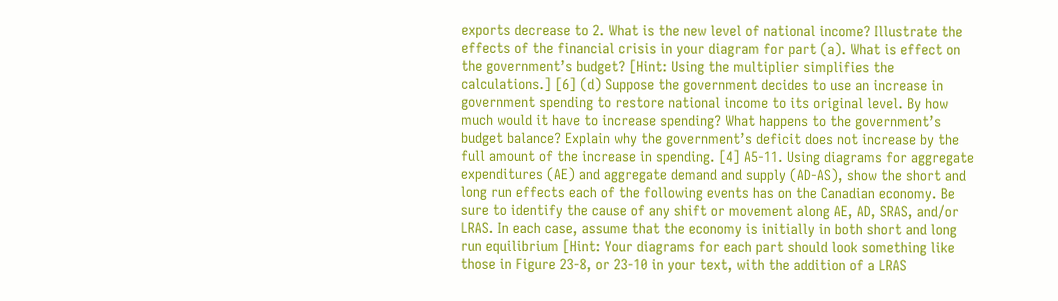exports decrease to 2. What is the new level of national income? Illustrate the effects of the financial crisis in your diagram for part (a). What is effect on the government’s budget? [Hint: Using the multiplier simplifies the calculations.] [6] (d) Suppose the government decides to use an increase in government spending to restore national income to its original level. By how much would it have to increase spending? What happens to the government’s budget balance? Explain why the government’s deficit does not increase by the full amount of the increase in spending. [4] A5-11. Using diagrams for aggregate expenditures (AE) and aggregate demand and supply (AD-AS), show the short and long run effects each of the following events has on the Canadian economy. Be sure to identify the cause of any shift or movement along AE, AD, SRAS, and/or LRAS. In each case, assume that the economy is initially in both short and long run equilibrium [Hint: Your diagrams for each part should look something like those in Figure 23-8, or 23-10 in your text, with the addition of a LRAS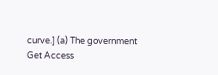curve.] (a) The government
Get Access